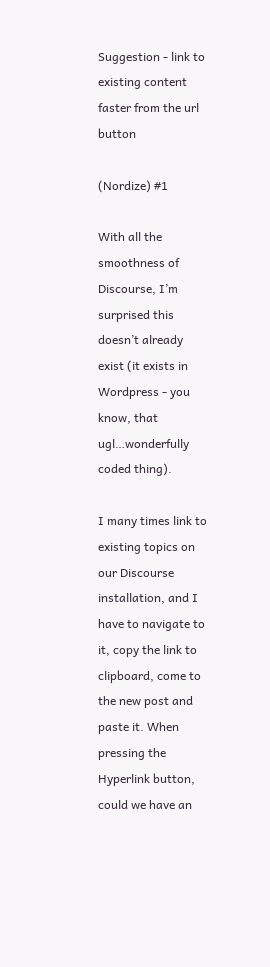Suggestion - link to existing content faster from the url button

(Nordize) #1

With all the smoothness of Discourse, I’m surprised this doesn’t already exist (it exists in Wordpress - you know, that ugl…wonderfully coded thing).

I many times link to existing topics on our Discourse installation, and I have to navigate to it, copy the link to clipboard, come to the new post and paste it. When pressing the Hyperlink button, could we have an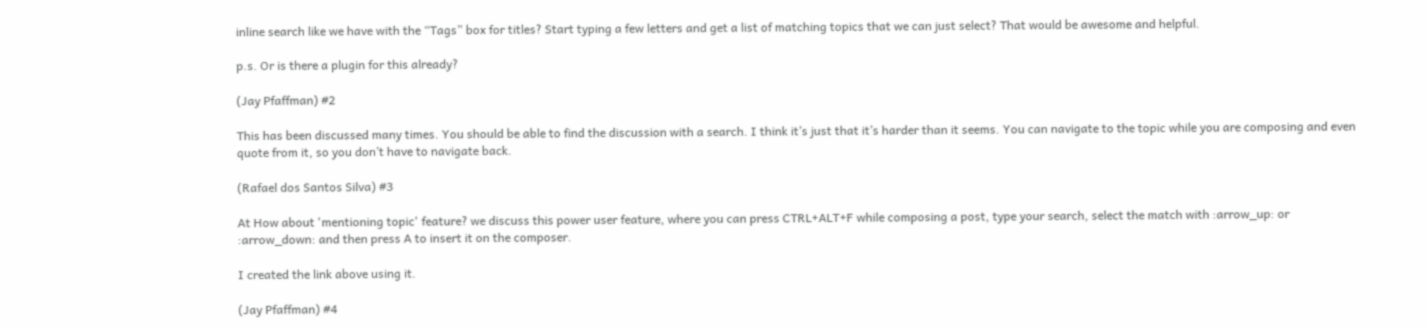inline search like we have with the “Tags” box for titles? Start typing a few letters and get a list of matching topics that we can just select? That would be awesome and helpful.

p.s. Or is there a plugin for this already?

(Jay Pfaffman) #2

This has been discussed many times. You should be able to find the discussion with a search. I think it’s just that it’s harder than it seems. You can navigate to the topic while you are composing and even quote from it, so you don’t have to navigate back.

(Rafael dos Santos Silva) #3

At How about 'mentioning topic' feature? we discuss this power user feature, where you can press CTRL+ALT+F while composing a post, type your search, select the match with :arrow_up: or :arrow_down: and then press A to insert it on the composer.

I created the link above using it.

(Jay Pfaffman) #4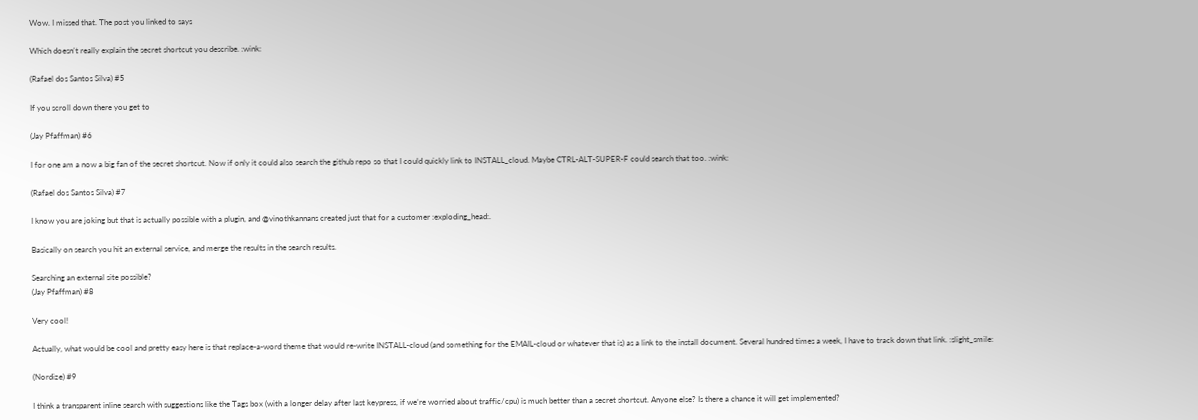Wow. I missed that. The post you linked to says

Which doesn’t really explain the secret shortcut you describe. :wink:

(Rafael dos Santos Silva) #5

If you scroll down there you get to

(Jay Pfaffman) #6

I for one am a now a big fan of the secret shortcut. Now if only it could also search the github repo so that I could quickly link to INSTALL_cloud. Maybe CTRL-ALT-SUPER-F could search that too. :wink:

(Rafael dos Santos Silva) #7

I know you are joking but that is actually possible with a plugin, and @vinothkannans created just that for a customer :exploding_head:.

Basically on search you hit an external service, and merge the results in the search results.

Searching an external site possible?
(Jay Pfaffman) #8

Very cool!

Actually, what would be cool and pretty easy here is that replace-a-word theme that would re-write INSTALL-cloud (and something for the EMAIL-cloud or whatever that is) as a link to the install document. Several hundred times a week, I have to track down that link. :slight_smile:

(Nordize) #9

I think a transparent inline search with suggestions like the Tags box (with a longer delay after last keypress, if we’re worried about traffic/cpu) is much better than a secret shortcut. Anyone else? Is there a chance it will get implemented?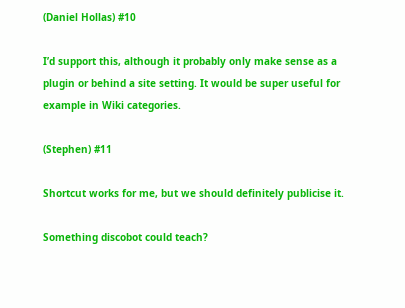(Daniel Hollas) #10

I’d support this, although it probably only make sense as a plugin or behind a site setting. It would be super useful for example in Wiki categories.

(Stephen) #11

Shortcut works for me, but we should definitely publicise it.

Something discobot could teach?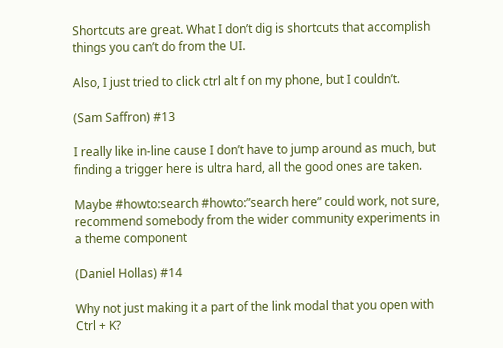Shortcuts are great. What I don’t dig is shortcuts that accomplish things you can’t do from the UI.

Also, I just tried to click ctrl alt f on my phone, but I couldn’t.

(Sam Saffron) #13

I really like in-line cause I don’t have to jump around as much, but finding a trigger here is ultra hard, all the good ones are taken.

Maybe #howto:search #howto:”search here” could work, not sure, recommend somebody from the wider community experiments in a theme component

(Daniel Hollas) #14

Why not just making it a part of the link modal that you open with Ctrl + K?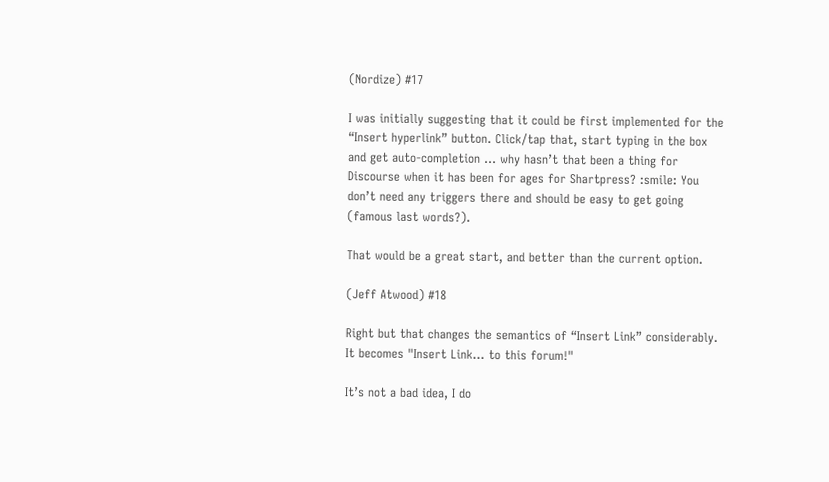(Nordize) #17

I was initially suggesting that it could be first implemented for the “Insert hyperlink” button. Click/tap that, start typing in the box and get auto-completion … why hasn’t that been a thing for Discourse when it has been for ages for Shartpress? :smile: You don’t need any triggers there and should be easy to get going (famous last words?).

That would be a great start, and better than the current option.

(Jeff Atwood) #18

Right but that changes the semantics of “Insert Link” considerably. It becomes "Insert Link… to this forum!"

It’s not a bad idea, I do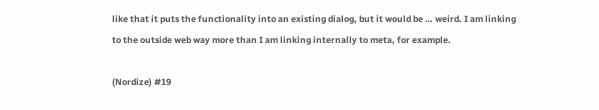like that it puts the functionality into an existing dialog, but it would be … weird. I am linking to the outside web way more than I am linking internally to meta, for example.

(Nordize) #19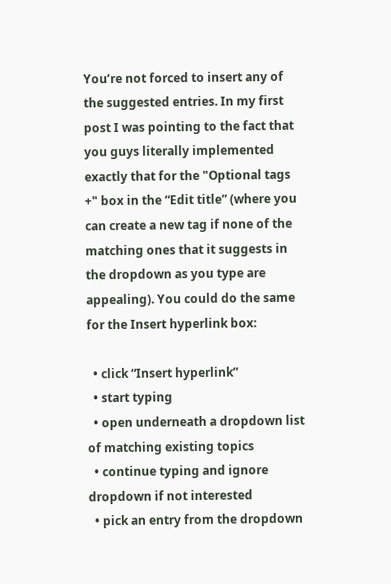You’re not forced to insert any of the suggested entries. In my first post I was pointing to the fact that you guys literally implemented exactly that for the "Optional tags +" box in the “Edit title” (where you can create a new tag if none of the matching ones that it suggests in the dropdown as you type are appealing). You could do the same for the Insert hyperlink box:

  • click “Insert hyperlink”
  • start typing
  • open underneath a dropdown list of matching existing topics
  • continue typing and ignore dropdown if not interested
  • pick an entry from the dropdown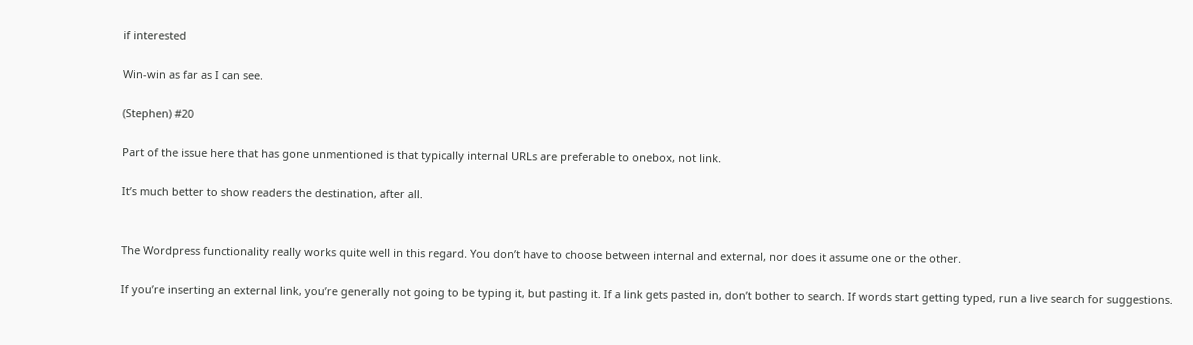if interested

Win-win as far as I can see.

(Stephen) #20

Part of the issue here that has gone unmentioned is that typically internal URLs are preferable to onebox, not link.

It’s much better to show readers the destination, after all.


The Wordpress functionality really works quite well in this regard. You don’t have to choose between internal and external, nor does it assume one or the other.

If you’re inserting an external link, you’re generally not going to be typing it, but pasting it. If a link gets pasted in, don’t bother to search. If words start getting typed, run a live search for suggestions.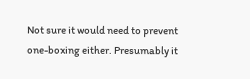Not sure it would need to prevent one-boxing either. Presumably it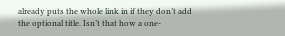already puts the whole link in if they don’t add the optional title. Isn’t that how a one-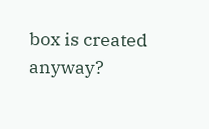box is created anyway?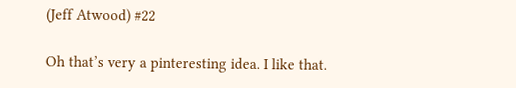(Jeff Atwood) #22

Oh that’s very a pinteresting idea. I like that.